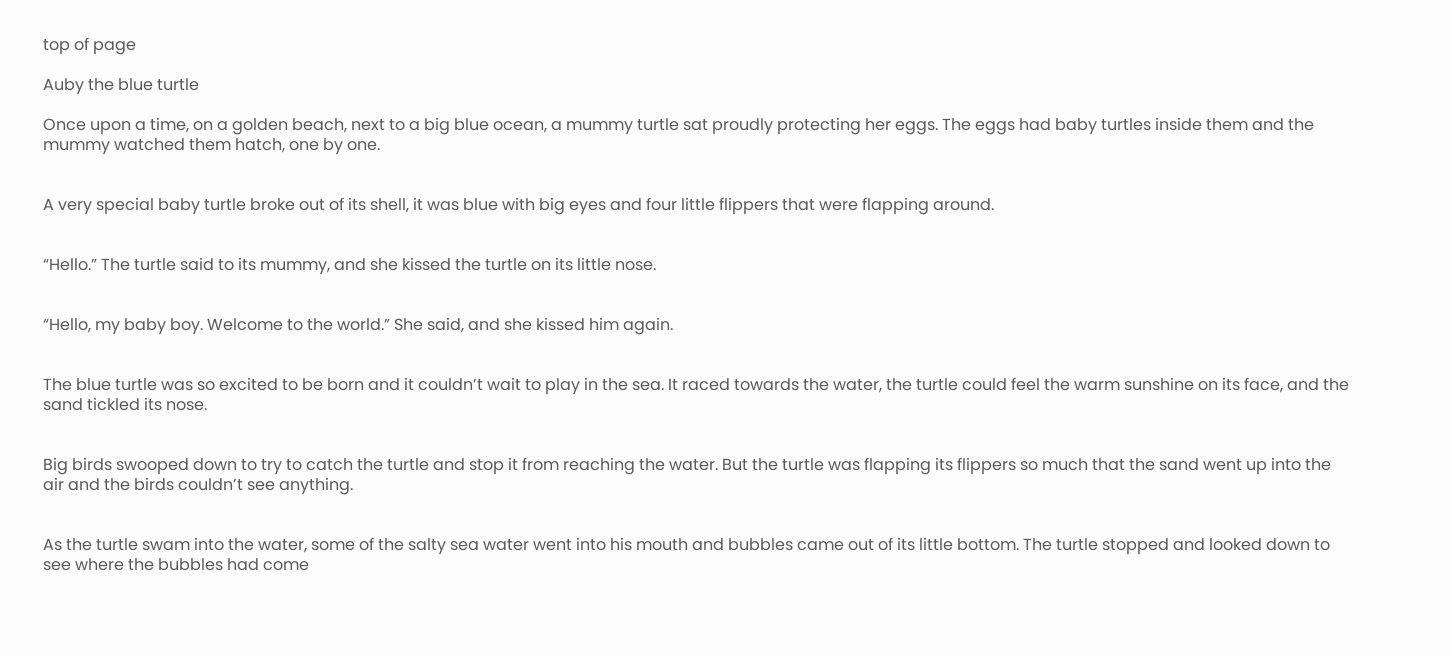top of page

Auby the blue turtle

Once upon a time, on a golden beach, next to a big blue ocean, a mummy turtle sat proudly protecting her eggs. The eggs had baby turtles inside them and the mummy watched them hatch, one by one.


A very special baby turtle broke out of its shell, it was blue with big eyes and four little flippers that were flapping around.


“Hello.” The turtle said to its mummy, and she kissed the turtle on its little nose.


“Hello, my baby boy. Welcome to the world.” She said, and she kissed him again.


The blue turtle was so excited to be born and it couldn’t wait to play in the sea. It raced towards the water, the turtle could feel the warm sunshine on its face, and the sand tickled its nose.


Big birds swooped down to try to catch the turtle and stop it from reaching the water. But the turtle was flapping its flippers so much that the sand went up into the air and the birds couldn’t see anything.


As the turtle swam into the water, some of the salty sea water went into his mouth and bubbles came out of its little bottom. The turtle stopped and looked down to see where the bubbles had come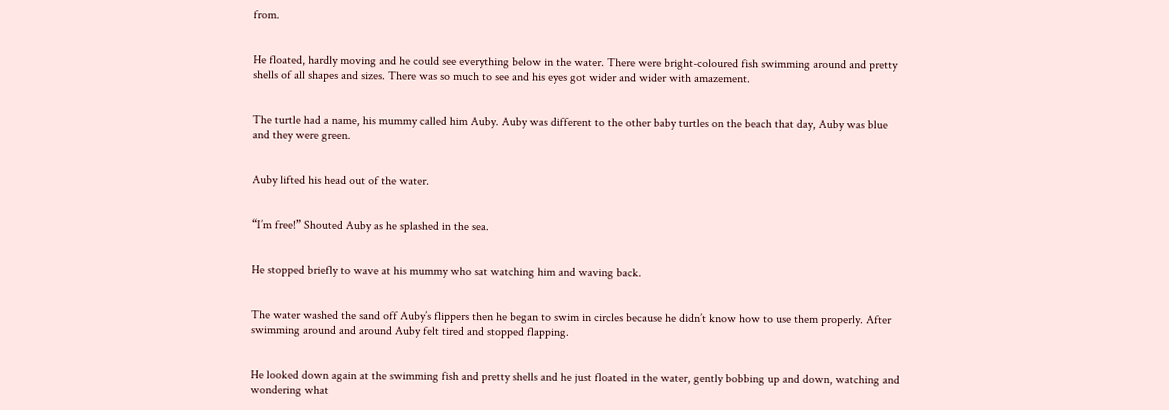from.


He floated, hardly moving and he could see everything below in the water. There were bright-coloured fish swimming around and pretty shells of all shapes and sizes. There was so much to see and his eyes got wider and wider with amazement.


The turtle had a name, his mummy called him Auby. Auby was different to the other baby turtles on the beach that day, Auby was blue and they were green.


Auby lifted his head out of the water.


“I’m free!” Shouted Auby as he splashed in the sea.


He stopped briefly to wave at his mummy who sat watching him and waving back.


The water washed the sand off Auby’s flippers then he began to swim in circles because he didn’t know how to use them properly. After swimming around and around Auby felt tired and stopped flapping.


He looked down again at the swimming fish and pretty shells and he just floated in the water, gently bobbing up and down, watching and wondering what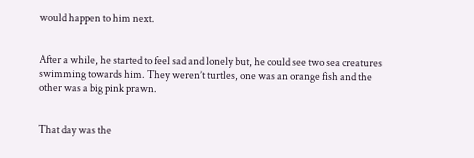would happen to him next.


After a while, he started to feel sad and lonely but, he could see two sea creatures swimming towards him. They weren’t turtles, one was an orange fish and the other was a big pink prawn.


That day was the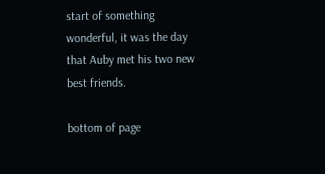start of something wonderful, it was the day that Auby met his two new best friends.

bottom of page